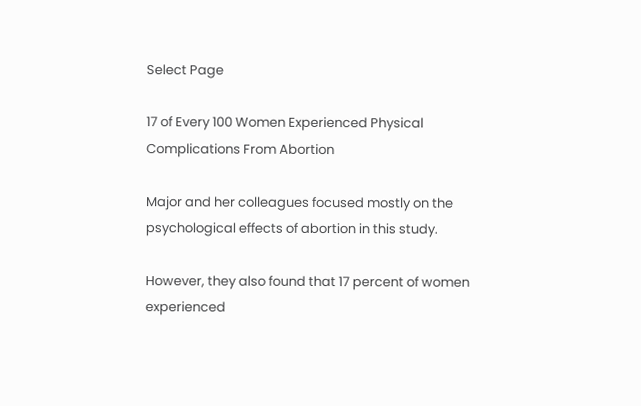Select Page

17 of Every 100 Women Experienced Physical Complications From Abortion

Major and her colleagues focused mostly on the psychological effects of abortion in this study.

However, they also found that 17 percent of women experienced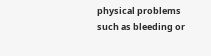physical problems such as bleeding or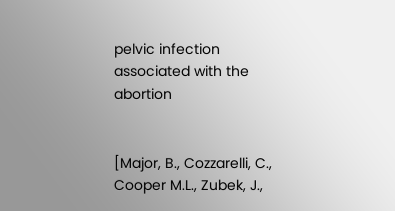pelvic infection associated with the abortion


[Major, B., Cozzarelli, C., Cooper M.L., Zubek, J.,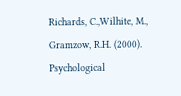Richards, C.,Wilhite, M., Gramzow, R.H. (2000). Psychological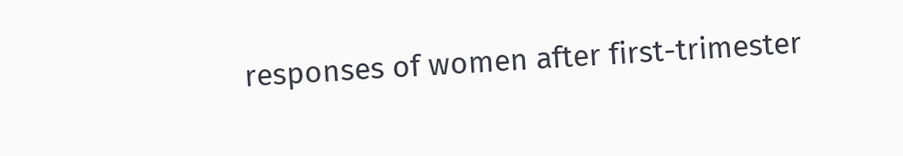responses of women after first-trimester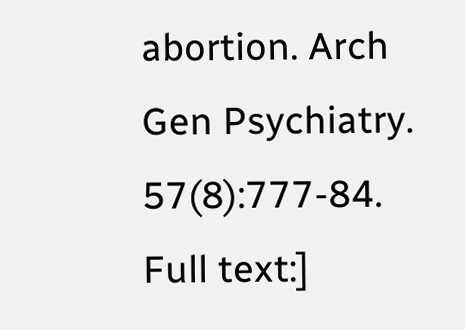abortion. Arch Gen Psychiatry. 57(8):777-84. Full text:]